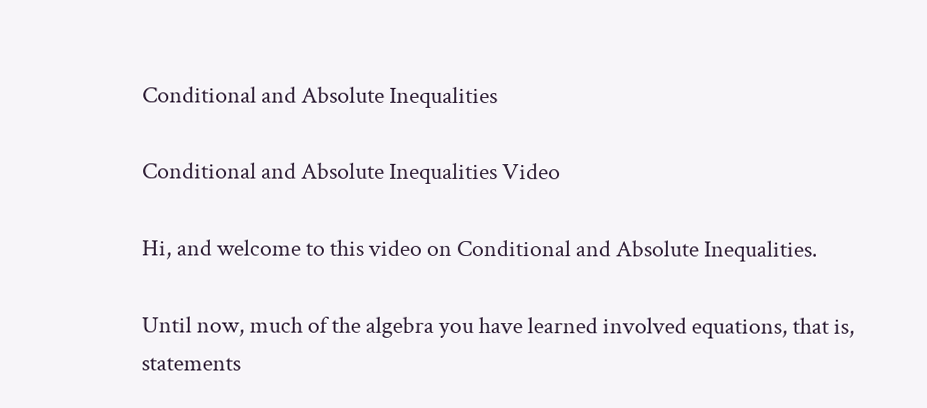Conditional and Absolute Inequalities

Conditional and Absolute Inequalities Video

Hi, and welcome to this video on Conditional and Absolute Inequalities.

Until now, much of the algebra you have learned involved equations, that is, statements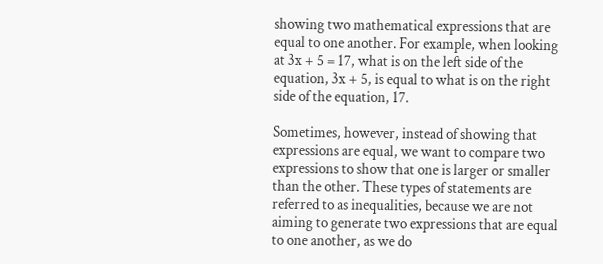showing two mathematical expressions that are equal to one another. For example, when looking at 3x + 5 = 17, what is on the left side of the equation, 3x + 5, is equal to what is on the right side of the equation, 17.

Sometimes, however, instead of showing that expressions are equal, we want to compare two expressions to show that one is larger or smaller than the other. These types of statements are referred to as inequalities, because we are not aiming to generate two expressions that are equal to one another, as we do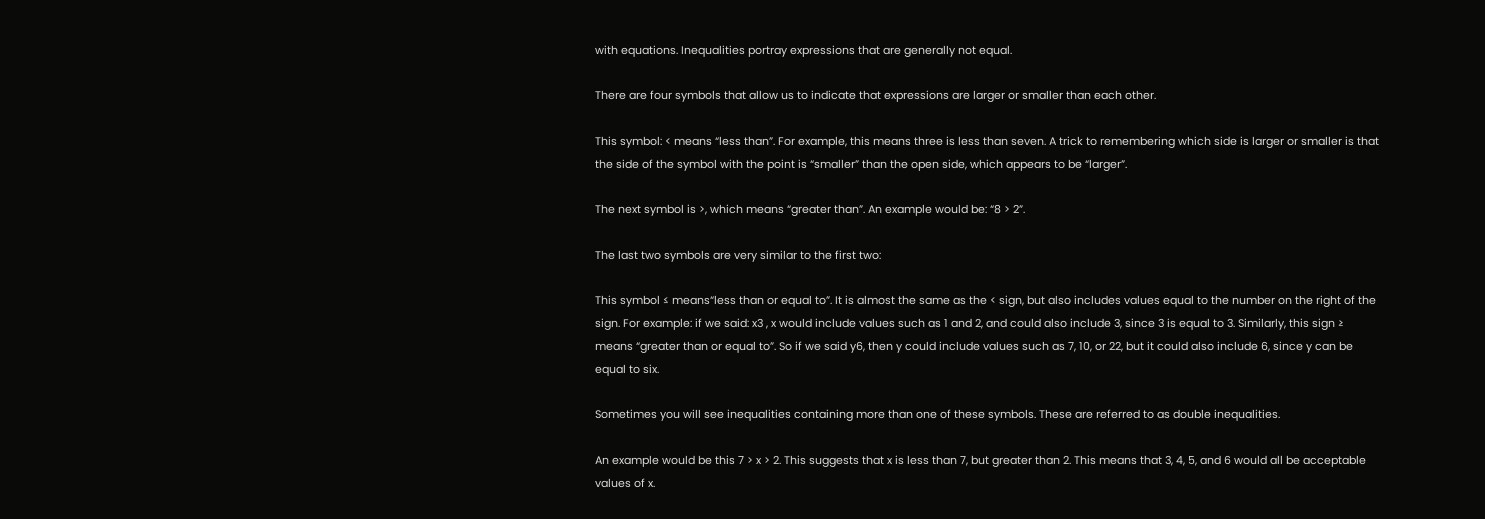with equations. Inequalities portray expressions that are generally not equal.

There are four symbols that allow us to indicate that expressions are larger or smaller than each other.

This symbol: < means “less than”. For example, this means three is less than seven. A trick to remembering which side is larger or smaller is that the side of the symbol with the point is “smaller” than the open side, which appears to be “larger”.

The next symbol is >, which means “greater than”. An example would be: “8 > 2”.

The last two symbols are very similar to the first two:

This symbol ≤ means“less than or equal to”. It is almost the same as the < sign, but also includes values equal to the number on the right of the sign. For example: if we said: x3 , x would include values such as 1 and 2, and could also include 3, since 3 is equal to 3. Similarly, this sign ≥ means “greater than or equal to”. So if we said y6, then y could include values such as 7, 10, or 22, but it could also include 6, since y can be equal to six.

Sometimes you will see inequalities containing more than one of these symbols. These are referred to as double inequalities.

An example would be this 7 > x > 2. This suggests that x is less than 7, but greater than 2. This means that 3, 4, 5, and 6 would all be acceptable values of x.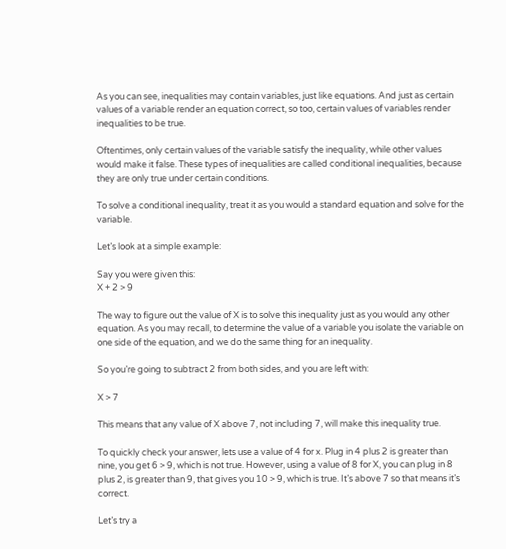As you can see, inequalities may contain variables, just like equations. And just as certain values of a variable render an equation correct, so too, certain values of variables render inequalities to be true.

Oftentimes, only certain values of the variable satisfy the inequality, while other values would make it false. These types of inequalities are called conditional inequalities, because they are only true under certain conditions.

To solve a conditional inequality, treat it as you would a standard equation and solve for the variable.

Let’s look at a simple example:

Say you were given this:
X + 2 > 9

The way to figure out the value of X is to solve this inequality just as you would any other equation. As you may recall, to determine the value of a variable you isolate the variable on one side of the equation, and we do the same thing for an inequality.

So you’re going to subtract 2 from both sides, and you are left with:

X > 7

This means that any value of X above 7, not including 7, will make this inequality true.

To quickly check your answer, lets use a value of 4 for x. Plug in 4 plus 2 is greater than nine, you get 6 > 9, which is not true. However, using a value of 8 for X, you can plug in 8 plus 2, is greater than 9, that gives you 10 > 9, which is true. It’s above 7 so that means it’s correct.

Let’s try a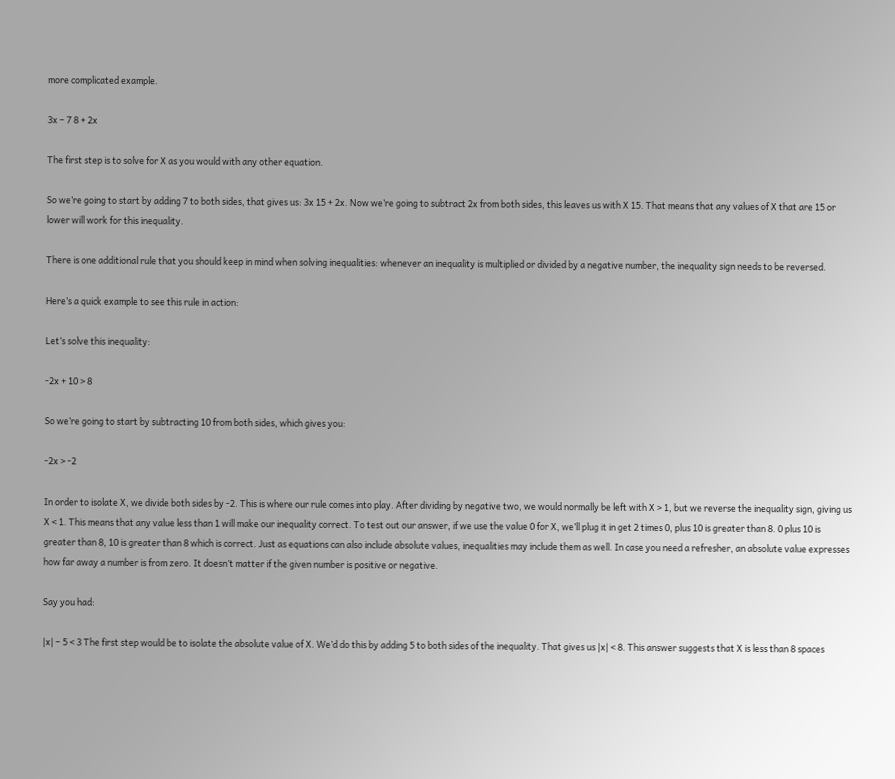more complicated example.

3x – 7 8 + 2x

The first step is to solve for X as you would with any other equation.

So we’re going to start by adding 7 to both sides, that gives us: 3x 15 + 2x. Now we’re going to subtract 2x from both sides, this leaves us with X 15. That means that any values of X that are 15 or lower will work for this inequality.

There is one additional rule that you should keep in mind when solving inequalities: whenever an inequality is multiplied or divided by a negative number, the inequality sign needs to be reversed.

Here’s a quick example to see this rule in action:

Let’s solve this inequality:

-2x + 10 > 8

So we’re going to start by subtracting 10 from both sides, which gives you:

-2x > -2

In order to isolate X, we divide both sides by -2. This is where our rule comes into play. After dividing by negative two, we would normally be left with X > 1, but we reverse the inequality sign, giving us X < 1. This means that any value less than 1 will make our inequality correct. To test out our answer, if we use the value 0 for X, we’ll plug it in get 2 times 0, plus 10 is greater than 8. 0 plus 10 is greater than 8, 10 is greater than 8 which is correct. Just as equations can also include absolute values, inequalities may include them as well. In case you need a refresher, an absolute value expresses how far away a number is from zero. It doesn’t matter if the given number is positive or negative.

Say you had:

|x| – 5 < 3 The first step would be to isolate the absolute value of X. We’d do this by adding 5 to both sides of the inequality. That gives us |x| < 8. This answer suggests that X is less than 8 spaces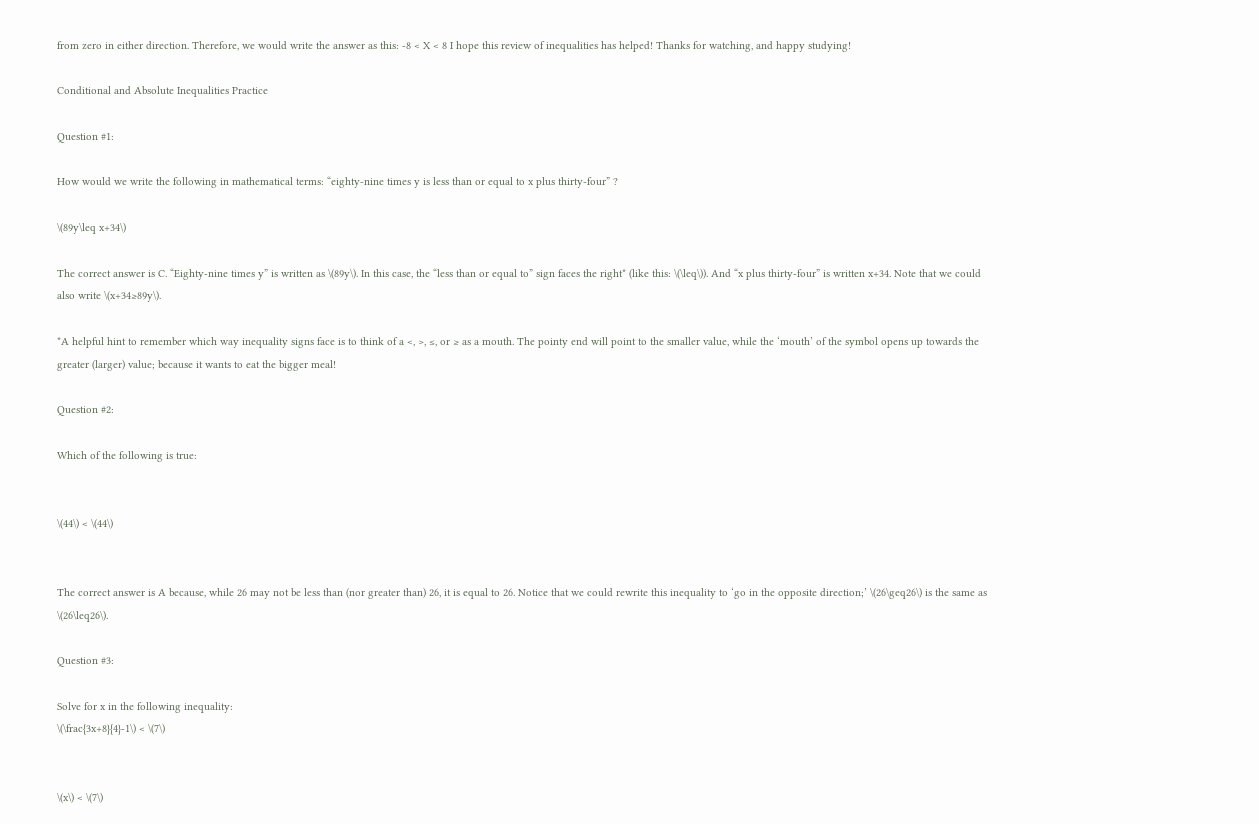from zero in either direction. Therefore, we would write the answer as this: -8 < X < 8 I hope this review of inequalities has helped! Thanks for watching, and happy studying!

Conditional and Absolute Inequalities Practice

Question #1:

How would we write the following in mathematical terms: “eighty-nine times y is less than or equal to x plus thirty-four” ?

\(89y\leq x+34\)

The correct answer is C. “Eighty-nine times y” is written as \(89y\). In this case, the “less than or equal to” sign faces the right* (like this: \(\leq\)). And “x plus thirty-four” is written x+34. Note that we could also write \(x+34≥89y\).

*A helpful hint to remember which way inequality signs face is to think of a <, >, ≤, or ≥ as a mouth. The pointy end will point to the smaller value, while the ‘mouth’ of the symbol opens up towards the greater (larger) value; because it wants to eat the bigger meal!

Question #2:

Which of the following is true:


\(44\) < \(44\)


The correct answer is A because, while 26 may not be less than (nor greater than) 26, it is equal to 26. Notice that we could rewrite this inequality to ‘go in the opposite direction;’ \(26\geq26\) is the same as \(26\leq26\).

Question #3:

Solve for x in the following inequality:
\(\frac{3x+8}{4}-1\) < \(7\)


\(x\) < \(7\)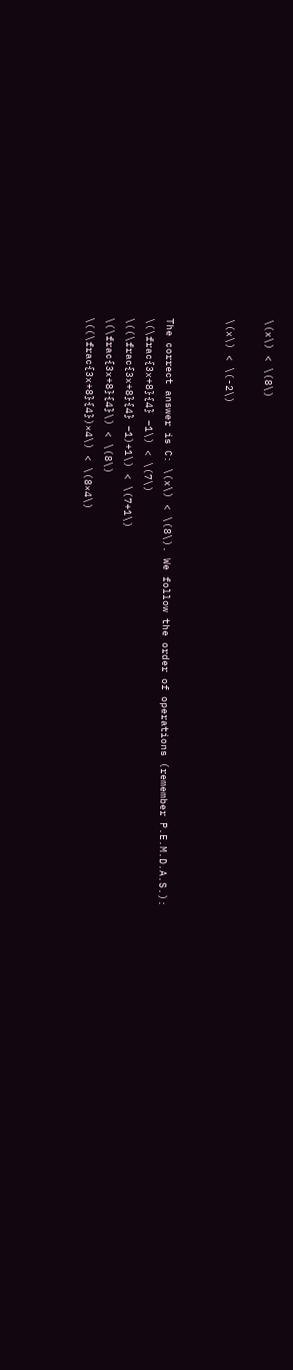\(x\) < \(8\)

\(x\) < \(-2\)


The correct answer is C: \(x\) < \(8\). We follow the order of operations (remember P.E.M.D.A.S.):
\(\frac{3x+8}{4} –1\) < \(7\)
\((\frac{3x+8}{4} –1)+1\) < \(7+1\)
\(\frac{3x+8}{4}\) < \(8\)
\((\frac{3x+8}{4})×4\) < \(8×4\)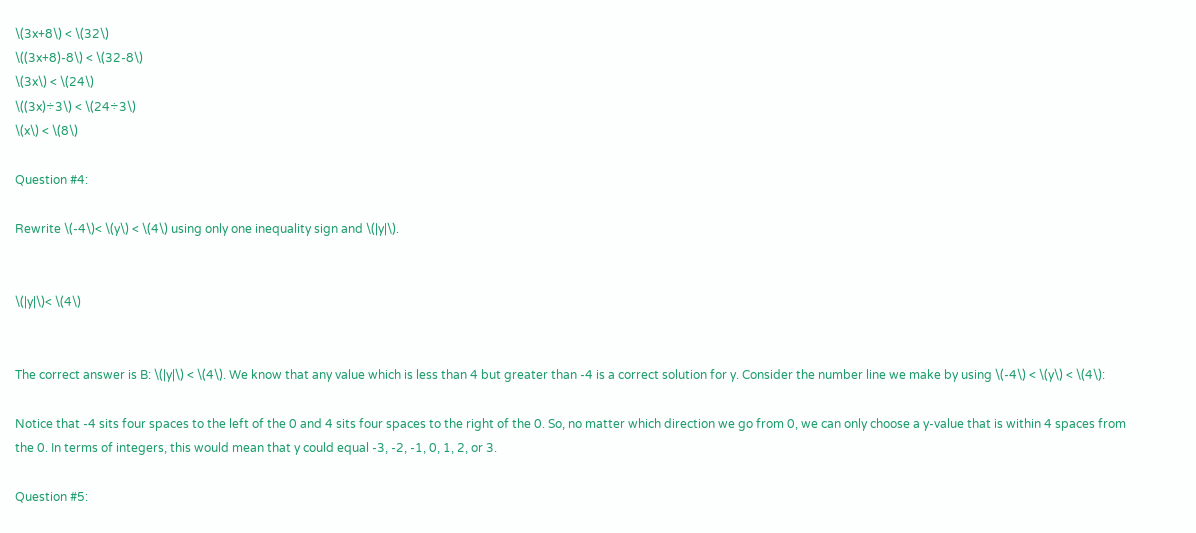\(3x+8\) < \(32\)
\((3x+8)-8\) < \(32-8\)
\(3x\) < \(24\)
\((3x)÷3\) < \(24÷3\)
\(x\) < \(8\)

Question #4:

Rewrite \(-4\)< \(y\) < \(4\) using only one inequality sign and \(|y|\).


\(|y|\)< \(4\)


The correct answer is B: \(|y|\) < \(4\). We know that any value which is less than 4 but greater than -4 is a correct solution for y. Consider the number line we make by using \(-4\) < \(y\) < \(4\):

Notice that -4 sits four spaces to the left of the 0 and 4 sits four spaces to the right of the 0. So, no matter which direction we go from 0, we can only choose a y-value that is within 4 spaces from the 0. In terms of integers, this would mean that y could equal -3, -2, -1, 0, 1, 2, or 3.

Question #5: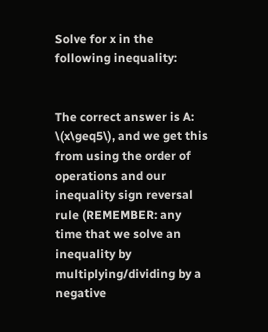Solve for x in the following inequality:


The correct answer is A: \(x\geq5\), and we get this from using the order of operations and our inequality sign reversal rule (REMEMBER: any time that we solve an inequality by multiplying/dividing by a negative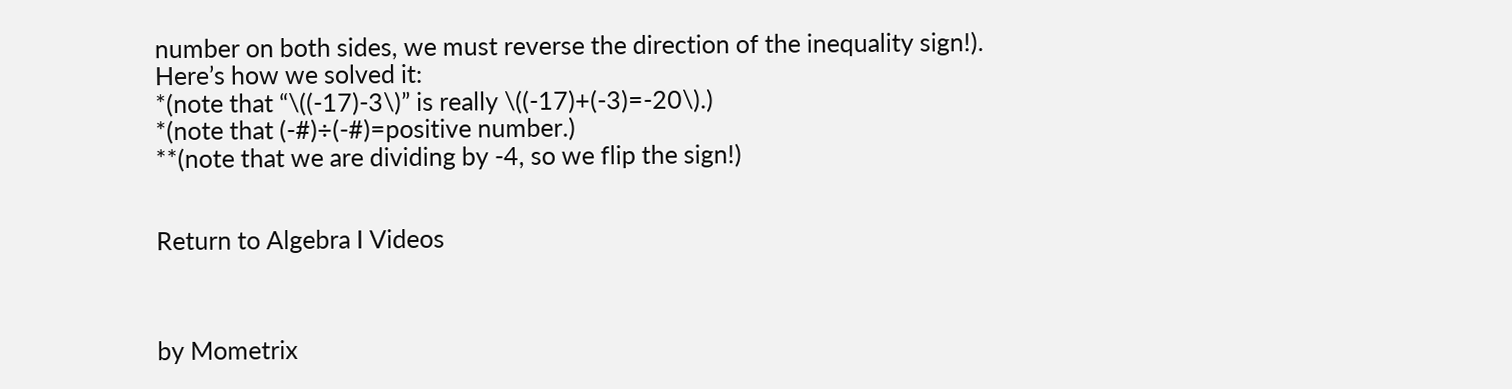number on both sides, we must reverse the direction of the inequality sign!). Here’s how we solved it:
*(note that “\((-17)-3\)” is really \((-17)+(-3)=-20\).)
*(note that (-#)÷(-#)=positive number.)
**(note that we are dividing by -4, so we flip the sign!)


Return to Algebra I Videos



by Mometrix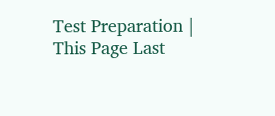Test Preparation | This Page Last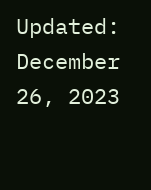Updated: December 26, 2023